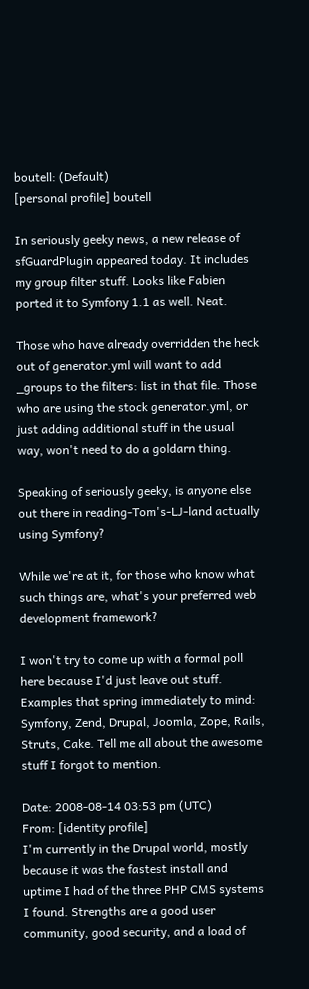boutell: (Default)
[personal profile] boutell

In seriously geeky news, a new release of sfGuardPlugin appeared today. It includes my group filter stuff. Looks like Fabien ported it to Symfony 1.1 as well. Neat.

Those who have already overridden the heck out of generator.yml will want to add _groups to the filters: list in that file. Those who are using the stock generator.yml, or just adding additional stuff in the usual way, won't need to do a goldarn thing.

Speaking of seriously geeky, is anyone else out there in reading-Tom's-LJ-land actually using Symfony?

While we're at it, for those who know what such things are, what's your preferred web development framework?

I won't try to come up with a formal poll here because I'd just leave out stuff. Examples that spring immediately to mind: Symfony, Zend, Drupal, Joomla, Zope, Rails, Struts, Cake. Tell me all about the awesome stuff I forgot to mention.

Date: 2008-08-14 03:53 pm (UTC)
From: [identity profile]
I'm currently in the Drupal world, mostly because it was the fastest install and uptime I had of the three PHP CMS systems I found. Strengths are a good user community, good security, and a load of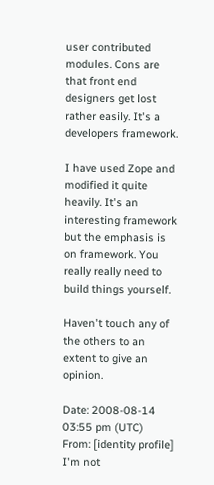user contributed modules. Cons are that front end designers get lost rather easily. It's a developers framework.

I have used Zope and modified it quite heavily. It's an interesting framework but the emphasis is on framework. You really really need to build things yourself.

Haven't touch any of the others to an extent to give an opinion.

Date: 2008-08-14 03:55 pm (UTC)
From: [identity profile]
I'm not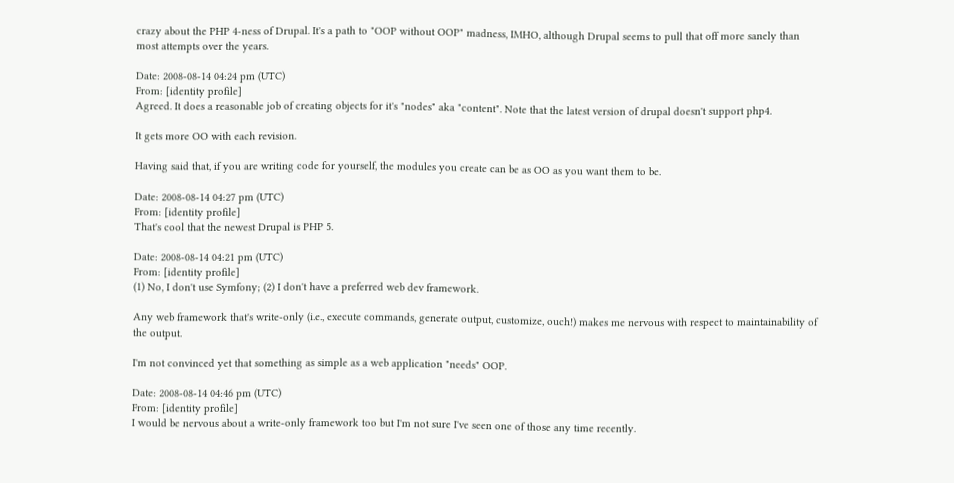crazy about the PHP 4-ness of Drupal. It's a path to "OOP without OOP" madness, IMHO, although Drupal seems to pull that off more sanely than most attempts over the years.

Date: 2008-08-14 04:24 pm (UTC)
From: [identity profile]
Agreed. It does a reasonable job of creating objects for it's "nodes" aka "content". Note that the latest version of drupal doesn't support php4.

It gets more OO with each revision.

Having said that, if you are writing code for yourself, the modules you create can be as OO as you want them to be.

Date: 2008-08-14 04:27 pm (UTC)
From: [identity profile]
That's cool that the newest Drupal is PHP 5.

Date: 2008-08-14 04:21 pm (UTC)
From: [identity profile]
(1) No, I don't use Symfony; (2) I don't have a preferred web dev framework.

Any web framework that's write-only (i.e., execute commands, generate output, customize, ouch!) makes me nervous with respect to maintainability of the output.

I'm not convinced yet that something as simple as a web application "needs" OOP.

Date: 2008-08-14 04:46 pm (UTC)
From: [identity profile]
I would be nervous about a write-only framework too but I'm not sure I've seen one of those any time recently.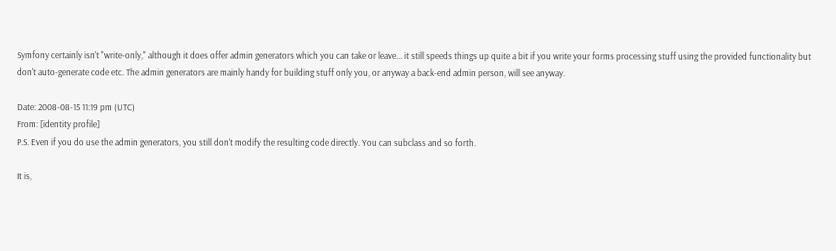Symfony certainly isn't "write-only," although it does offer admin generators which you can take or leave... it still speeds things up quite a bit if you write your forms processing stuff using the provided functionality but don't auto-generate code etc. The admin generators are mainly handy for building stuff only you, or anyway a back-end admin person, will see anyway.

Date: 2008-08-15 11:19 pm (UTC)
From: [identity profile]
P.S. Even if you do use the admin generators, you still don't modify the resulting code directly. You can subclass and so forth.

It is,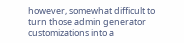however, somewhat difficult to turn those admin generator customizations into a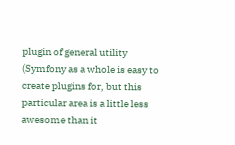plugin of general utility (Symfony as a whole is easy to create plugins for, but this particular area is a little less awesome than it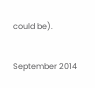could be).

September 2014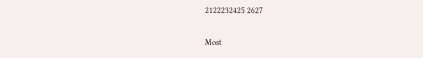2122232425 2627

Most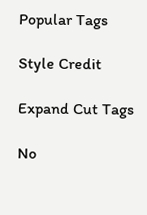Popular Tags

Style Credit

Expand Cut Tags

No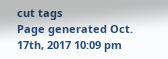cut tags
Page generated Oct. 17th, 2017 10:09 pm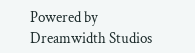Powered by Dreamwidth Studios